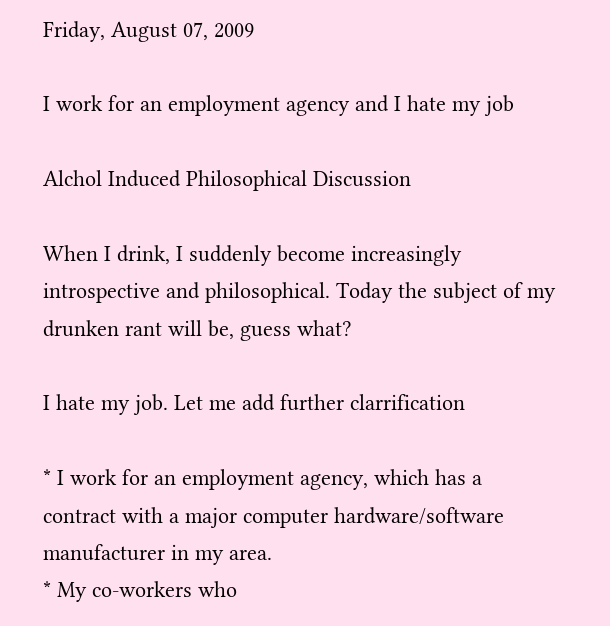Friday, August 07, 2009

I work for an employment agency and I hate my job

Alchol Induced Philosophical Discussion

When I drink, I suddenly become increasingly introspective and philosophical. Today the subject of my drunken rant will be, guess what?

I hate my job. Let me add further clarrification

* I work for an employment agency, which has a contract with a major computer hardware/software manufacturer in my area.
* My co-workers who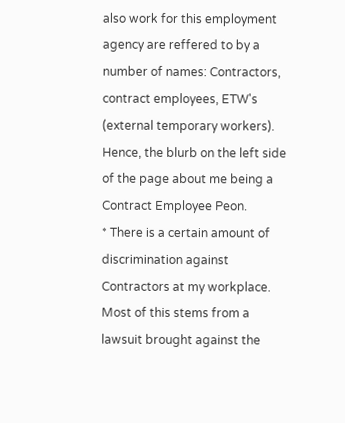also work for this employment agency are reffered to by a number of names: Contractors, contract employees, ETW's (external temporary workers). Hence, the blurb on the left side of the page about me being a Contract Employee Peon.
* There is a certain amount of discrimination against Contractors at my workplace. Most of this stems from a lawsuit brought against the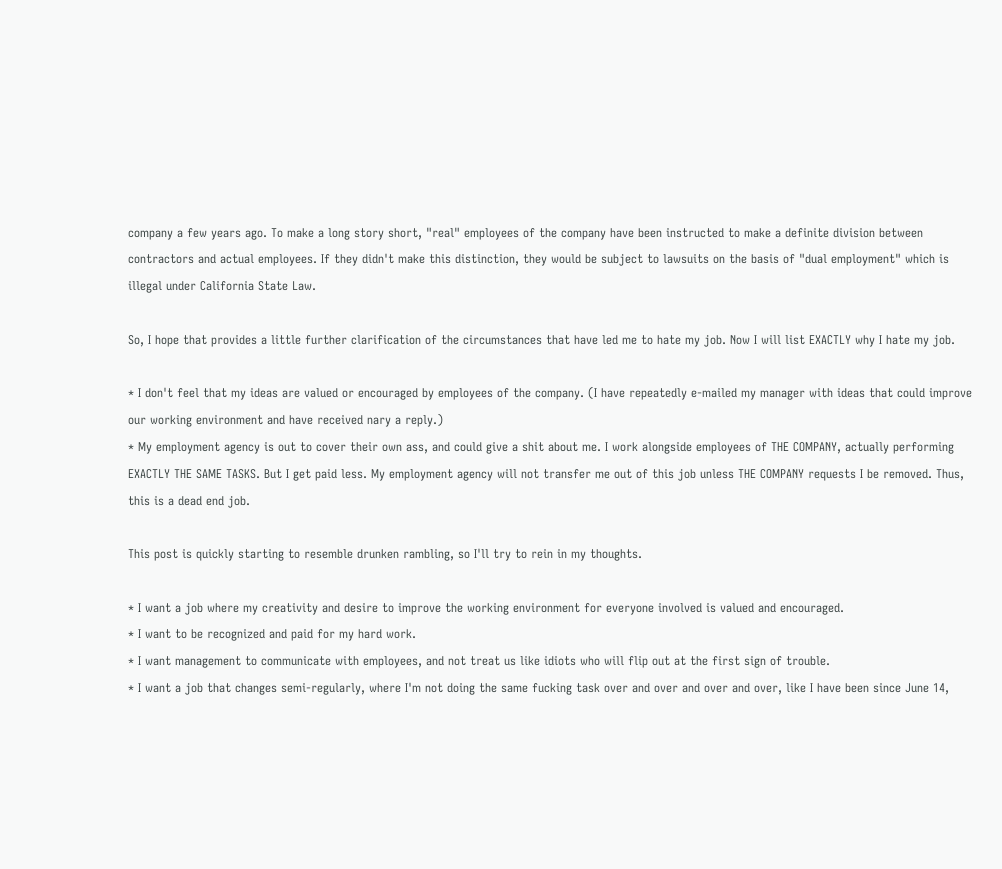company a few years ago. To make a long story short, "real" employees of the company have been instructed to make a definite division between contractors and actual employees. If they didn't make this distinction, they would be subject to lawsuits on the basis of "dual employment" which is illegal under California State Law.

So, I hope that provides a little further clarification of the circumstances that have led me to hate my job. Now I will list EXACTLY why I hate my job.

* I don't feel that my ideas are valued or encouraged by employees of the company. (I have repeatedly e-mailed my manager with ideas that could improve our working environment and have received nary a reply.)
* My employment agency is out to cover their own ass, and could give a shit about me. I work alongside employees of THE COMPANY, actually performing EXACTLY THE SAME TASKS. But I get paid less. My employment agency will not transfer me out of this job unless THE COMPANY requests I be removed. Thus, this is a dead end job.

This post is quickly starting to resemble drunken rambling, so I'll try to rein in my thoughts.

* I want a job where my creativity and desire to improve the working environment for everyone involved is valued and encouraged.
* I want to be recognized and paid for my hard work.
* I want management to communicate with employees, and not treat us like idiots who will flip out at the first sign of trouble.
* I want a job that changes semi-regularly, where I'm not doing the same fucking task over and over and over and over, like I have been since June 14,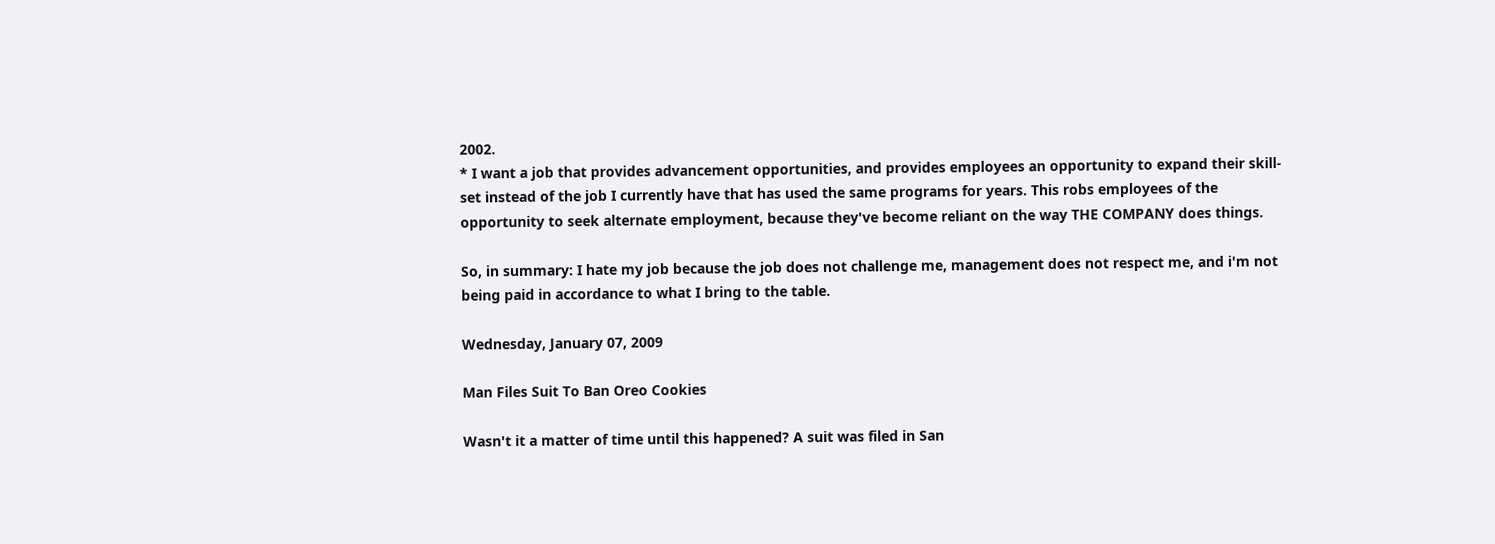2002.
* I want a job that provides advancement opportunities, and provides employees an opportunity to expand their skill-set instead of the job I currently have that has used the same programs for years. This robs employees of the opportunity to seek alternate employment, because they've become reliant on the way THE COMPANY does things.

So, in summary: I hate my job because the job does not challenge me, management does not respect me, and i'm not being paid in accordance to what I bring to the table.

Wednesday, January 07, 2009

Man Files Suit To Ban Oreo Cookies

Wasn't it a matter of time until this happened? A suit was filed in San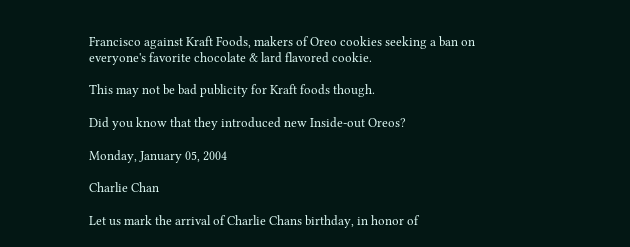Francisco against Kraft Foods, makers of Oreo cookies seeking a ban on everyone's favorite chocolate & lard flavored cookie.

This may not be bad publicity for Kraft foods though.

Did you know that they introduced new Inside-out Oreos?

Monday, January 05, 2004

Charlie Chan

Let us mark the arrival of Charlie Chans birthday, in honor of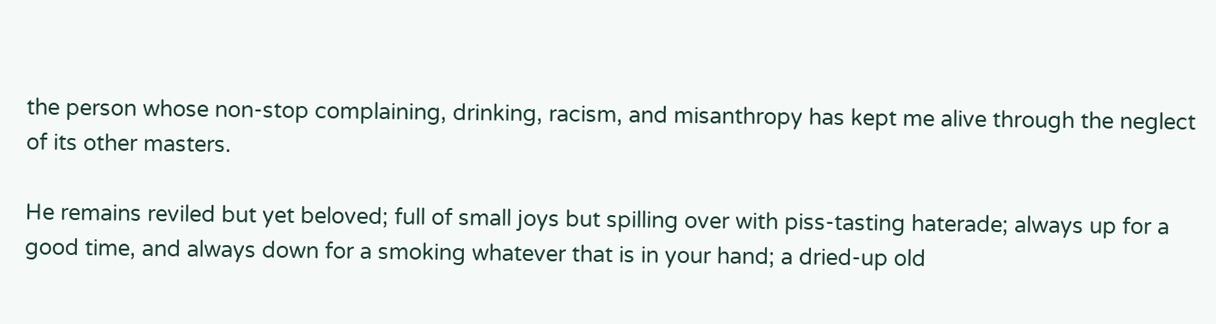the person whose non-stop complaining, drinking, racism, and misanthropy has kept me alive through the neglect of its other masters.

He remains reviled but yet beloved; full of small joys but spilling over with piss-tasting haterade; always up for a good time, and always down for a smoking whatever that is in your hand; a dried-up old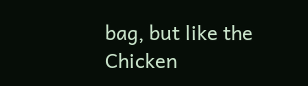bag, but like the Chicken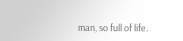man, so full of life.